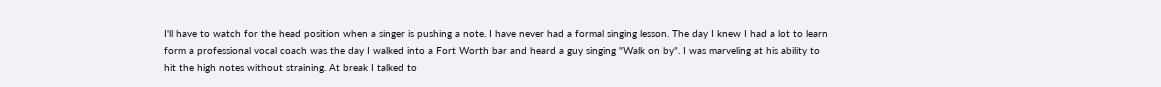I'll have to watch for the head position when a singer is pushing a note. I have never had a formal singing lesson. The day I knew I had a lot to learn form a professional vocal coach was the day I walked into a Fort Worth bar and heard a guy singing "Walk on by". I was marveling at his ability to hit the high notes without straining. At break I talked to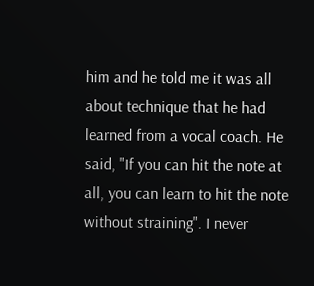him and he told me it was all about technique that he had learned from a vocal coach. He said, "If you can hit the note at all, you can learn to hit the note without straining". I never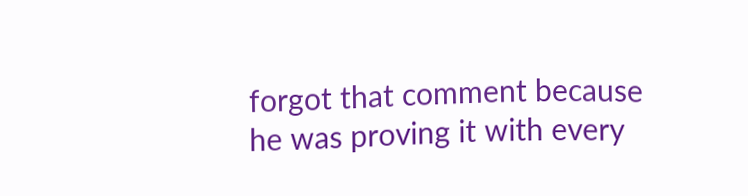forgot that comment because he was proving it with every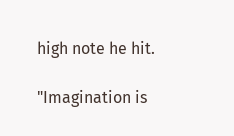high note he hit.

"Imagination is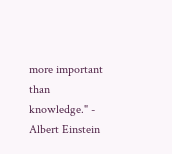more important than knowledge." - Albert Einstein